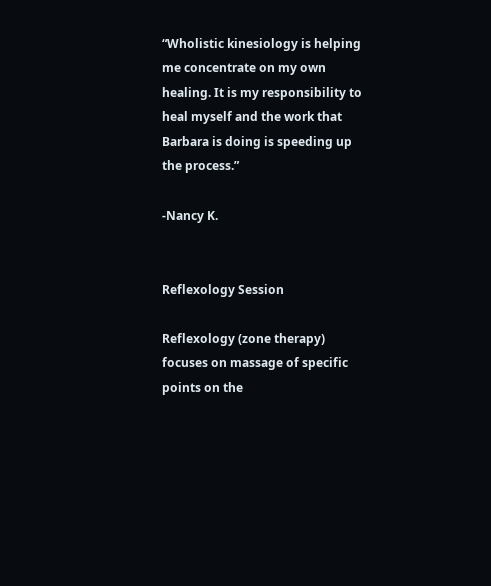“Wholistic kinesiology is helping me concentrate on my own healing. It is my responsibility to heal myself and the work that Barbara is doing is speeding up the process.”

-Nancy K.


Reflexology Session

Reflexology (zone therapy) focuses on massage of specific points on the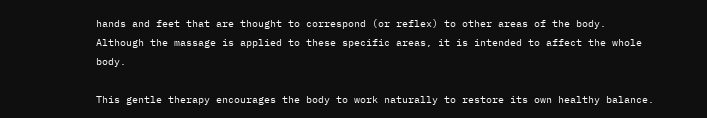hands and feet that are thought to correspond (or reflex) to other areas of the body. Although the massage is applied to these specific areas, it is intended to affect the whole body.

This gentle therapy encourages the body to work naturally to restore its own healthy balance.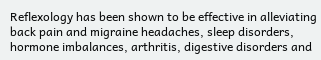Reflexology has been shown to be effective in alleviating back pain and migraine headaches, sleep disorders, hormone imbalances, arthritis, digestive disorders and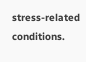stress-related conditions.